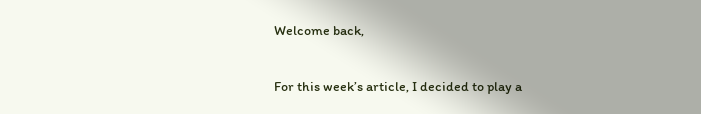Welcome back,

For this week’s article, I decided to play a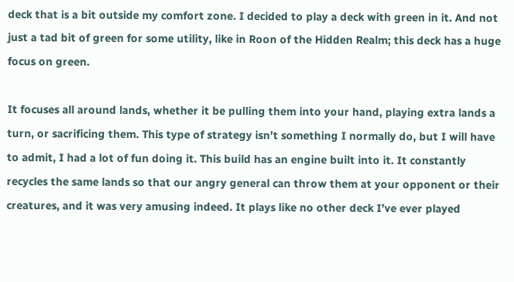deck that is a bit outside my comfort zone. I decided to play a deck with green in it. And not just a tad bit of green for some utility, like in Roon of the Hidden Realm; this deck has a huge focus on green.

It focuses all around lands, whether it be pulling them into your hand, playing extra lands a turn, or sacrificing them. This type of strategy isn’t something I normally do, but I will have to admit, I had a lot of fun doing it. This build has an engine built into it. It constantly recycles the same lands so that our angry general can throw them at your opponent or their creatures, and it was very amusing indeed. It plays like no other deck I’ve ever played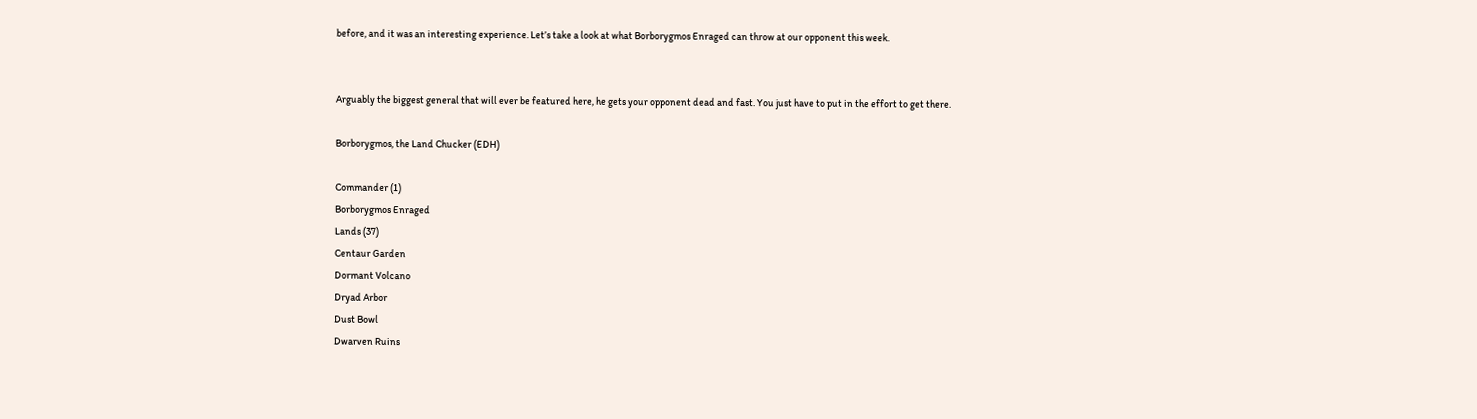before, and it was an interesting experience. Let’s take a look at what Borborygmos Enraged can throw at our opponent this week.


Arguably the biggest general that will ever be featured here, he gets your opponent dead and fast. You just have to put in the effort to get there.

Borborygmos, the Land Chucker (EDH)

Commander (1)
Borborygmos Enraged
Lands (37)
Centaur Garden
Dormant Volcano
Dryad Arbor
Dust Bowl
Dwarven Ruins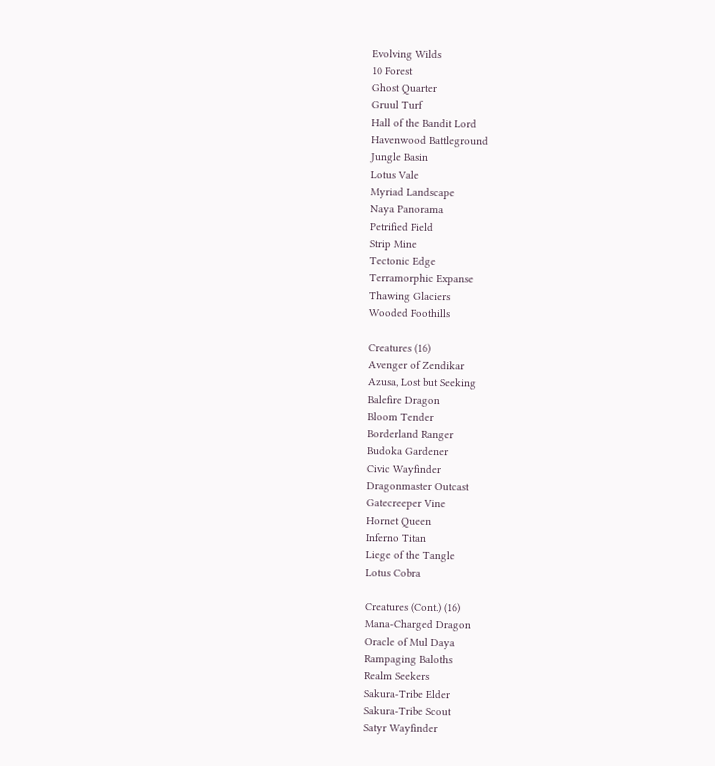Evolving Wilds
10 Forest
Ghost Quarter
Gruul Turf
Hall of the Bandit Lord
Havenwood Battleground
Jungle Basin
Lotus Vale
Myriad Landscape
Naya Panorama
Petrified Field
Strip Mine
Tectonic Edge
Terramorphic Expanse
Thawing Glaciers
Wooded Foothills

Creatures (16)
Avenger of Zendikar
Azusa, Lost but Seeking
Balefire Dragon
Bloom Tender
Borderland Ranger
Budoka Gardener
Civic Wayfinder
Dragonmaster Outcast
Gatecreeper Vine
Hornet Queen
Inferno Titan
Liege of the Tangle
Lotus Cobra

Creatures (Cont.) (16)
Mana-Charged Dragon
Oracle of Mul Daya
Rampaging Baloths
Realm Seekers
Sakura-Tribe Elder
Sakura-Tribe Scout
Satyr Wayfinder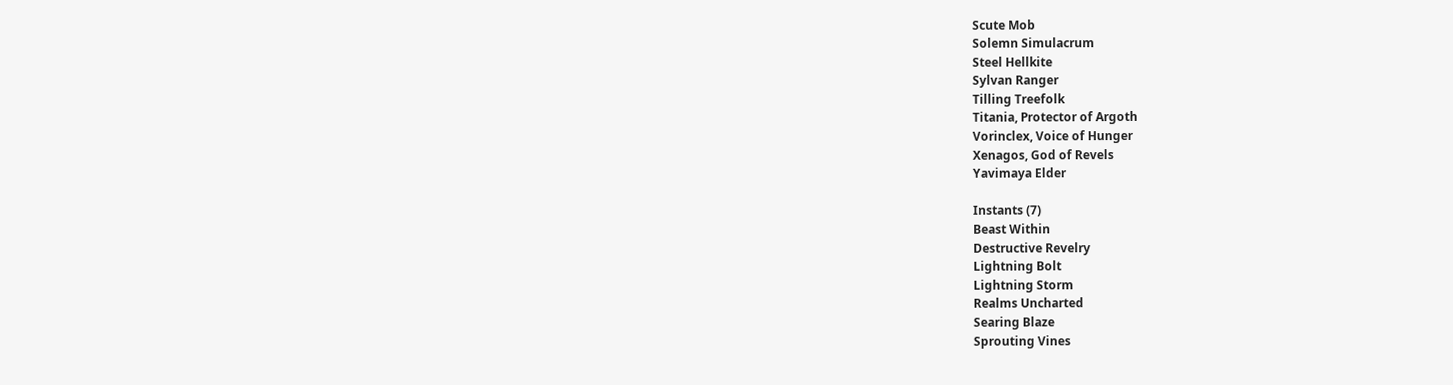Scute Mob
Solemn Simulacrum
Steel Hellkite
Sylvan Ranger
Tilling Treefolk
Titania, Protector of Argoth
Vorinclex, Voice of Hunger
Xenagos, God of Revels
Yavimaya Elder

Instants (7)
Beast Within
Destructive Revelry
Lightning Bolt
Lightning Storm
Realms Uncharted
Searing Blaze
Sprouting Vines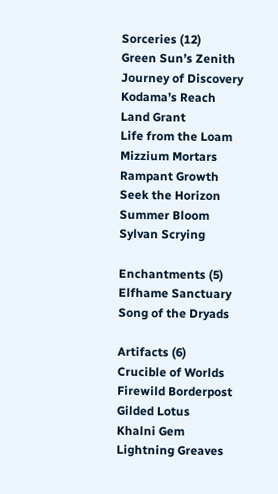Sorceries (12)
Green Sun’s Zenith
Journey of Discovery
Kodama’s Reach
Land Grant
Life from the Loam
Mizzium Mortars
Rampant Growth
Seek the Horizon
Summer Bloom
Sylvan Scrying

Enchantments (5)
Elfhame Sanctuary
Song of the Dryads

Artifacts (6)
Crucible of Worlds
Firewild Borderpost
Gilded Lotus
Khalni Gem
Lightning Greaves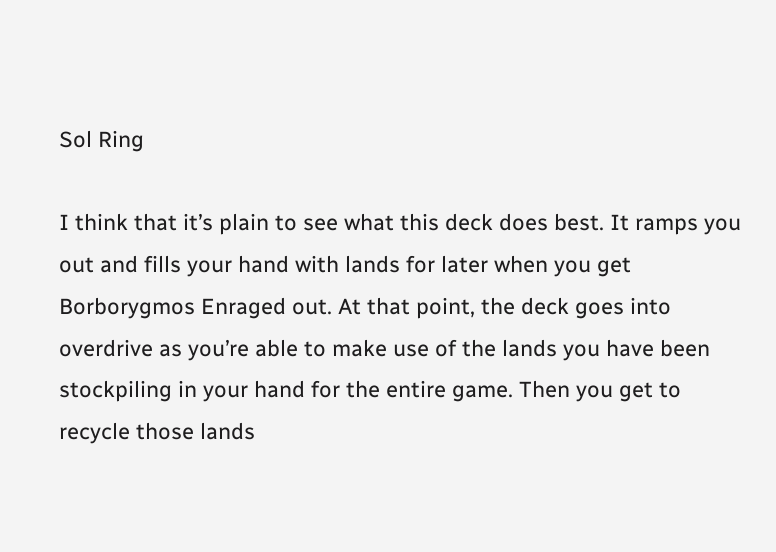Sol Ring

I think that it’s plain to see what this deck does best. It ramps you out and fills your hand with lands for later when you get Borborygmos Enraged out. At that point, the deck goes into overdrive as you’re able to make use of the lands you have been stockpiling in your hand for the entire game. Then you get to recycle those lands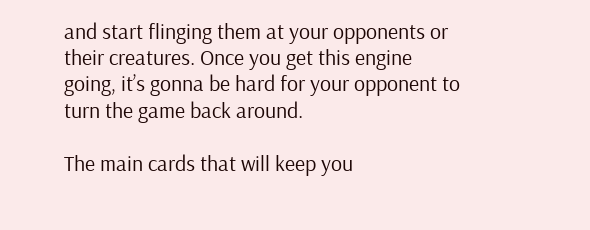and start flinging them at your opponents or their creatures. Once you get this engine going, it’s gonna be hard for your opponent to turn the game back around.

The main cards that will keep you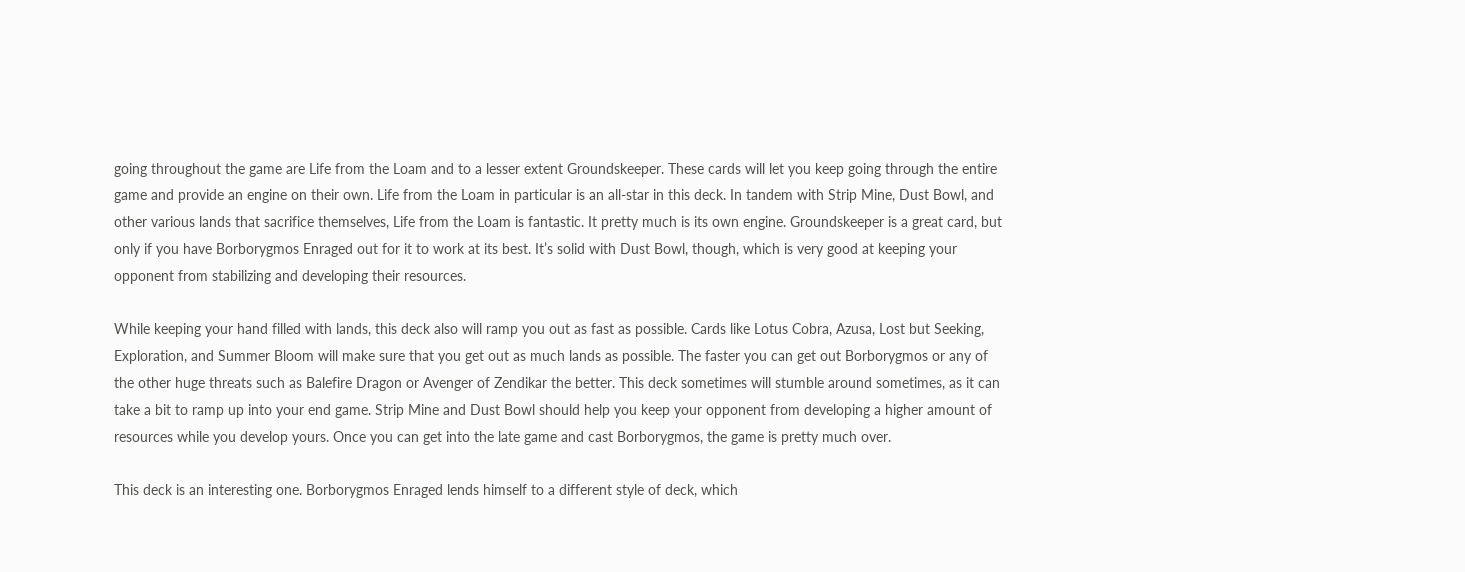going throughout the game are Life from the Loam and to a lesser extent Groundskeeper. These cards will let you keep going through the entire game and provide an engine on their own. Life from the Loam in particular is an all-star in this deck. In tandem with Strip Mine, Dust Bowl, and other various lands that sacrifice themselves, Life from the Loam is fantastic. It pretty much is its own engine. Groundskeeper is a great card, but only if you have Borborygmos Enraged out for it to work at its best. It’s solid with Dust Bowl, though, which is very good at keeping your opponent from stabilizing and developing their resources.

While keeping your hand filled with lands, this deck also will ramp you out as fast as possible. Cards like Lotus Cobra, Azusa, Lost but Seeking, Exploration, and Summer Bloom will make sure that you get out as much lands as possible. The faster you can get out Borborygmos or any of the other huge threats such as Balefire Dragon or Avenger of Zendikar the better. This deck sometimes will stumble around sometimes, as it can take a bit to ramp up into your end game. Strip Mine and Dust Bowl should help you keep your opponent from developing a higher amount of resources while you develop yours. Once you can get into the late game and cast Borborygmos, the game is pretty much over.

This deck is an interesting one. Borborygmos Enraged lends himself to a different style of deck, which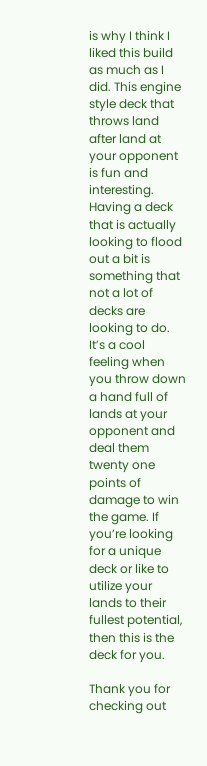is why I think I liked this build as much as I did. This engine style deck that throws land after land at your opponent is fun and interesting. Having a deck that is actually looking to flood out a bit is something that not a lot of decks are looking to do. It’s a cool feeling when you throw down a hand full of lands at your opponent and deal them twenty one points of damage to win the game. If you’re looking for a unique deck or like to utilize your lands to their fullest potential, then this is the deck for you.

Thank you for checking out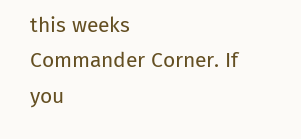this weeks Commander Corner. If you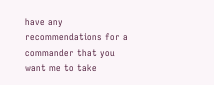have any recommendations for a commander that you want me to take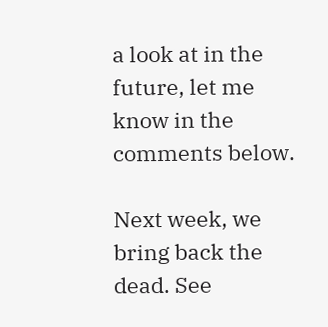a look at in the future, let me know in the comments below.

Next week, we bring back the dead. See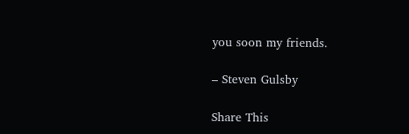you soon my friends.

– Steven Gulsby

Share This